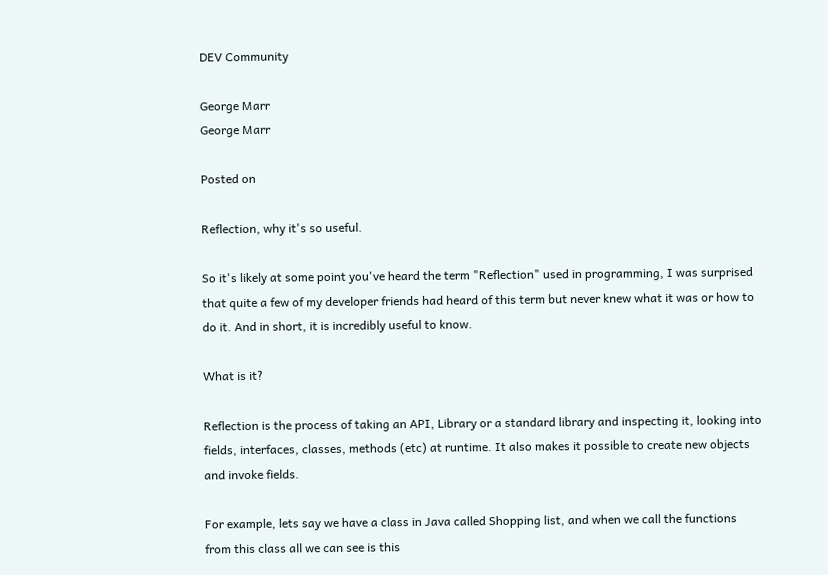DEV Community

George Marr
George Marr

Posted on

Reflection, why it's so useful.

So it's likely at some point you've heard the term "Reflection" used in programming, I was surprised that quite a few of my developer friends had heard of this term but never knew what it was or how to do it. And in short, it is incredibly useful to know.

What is it?

Reflection is the process of taking an API, Library or a standard library and inspecting it, looking into fields, interfaces, classes, methods (etc) at runtime. It also makes it possible to create new objects and invoke fields.

For example, lets say we have a class in Java called Shopping list, and when we call the functions from this class all we can see is this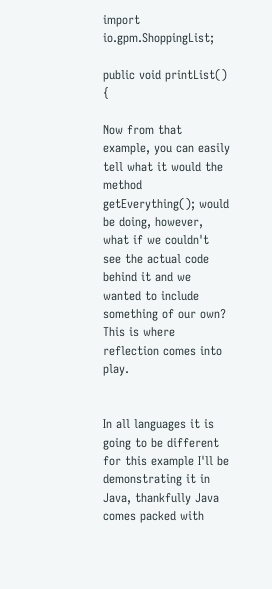import io.gpm.ShoppingList;

public void printList() {

Now from that example, you can easily tell what it would the method getEverything(); would be doing, however, what if we couldn't see the actual code behind it and we wanted to include something of our own? This is where reflection comes into play.


In all languages it is going to be different for this example I'll be demonstrating it in Java, thankfully Java comes packed with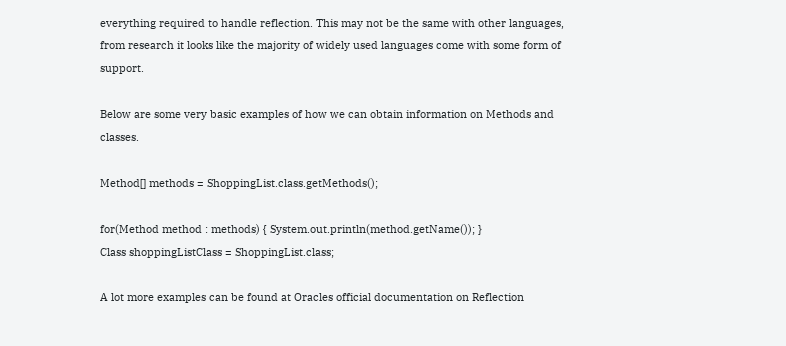everything required to handle reflection. This may not be the same with other languages, from research it looks like the majority of widely used languages come with some form of support.

Below are some very basic examples of how we can obtain information on Methods and classes.

Method[] methods = ShoppingList.class.getMethods();

for(Method method : methods) { System.out.println(method.getName()); }
Class shoppingListClass = ShoppingList.class;

A lot more examples can be found at Oracles official documentation on Reflection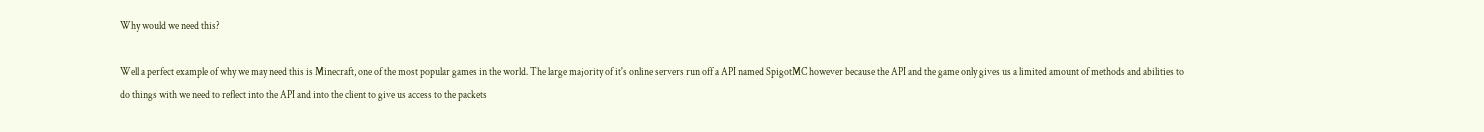Why would we need this?

Well a perfect example of why we may need this is Minecraft, one of the most popular games in the world. The large majority of it's online servers run off a API named SpigotMC however because the API and the game only gives us a limited amount of methods and abilities to do things with we need to reflect into the API and into the client to give us access to the packets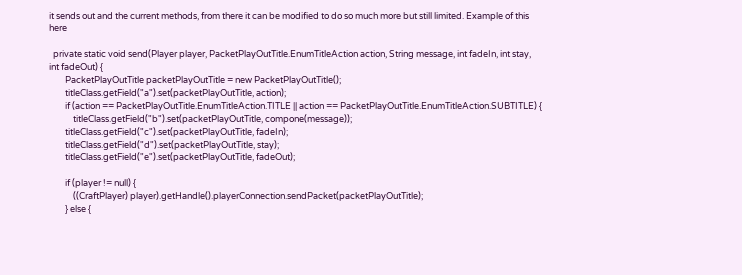it sends out and the current methods, from there it can be modified to do so much more but still limited. Example of this here

  private static void send(Player player, PacketPlayOutTitle.EnumTitleAction action, String message, int fadeIn, int stay, int fadeOut) {
        PacketPlayOutTitle packetPlayOutTitle = new PacketPlayOutTitle();
        titleClass.getField("a").set(packetPlayOutTitle, action);
        if (action == PacketPlayOutTitle.EnumTitleAction.TITLE || action == PacketPlayOutTitle.EnumTitleAction.SUBTITLE) {
            titleClass.getField("b").set(packetPlayOutTitle, compone(message));
        titleClass.getField("c").set(packetPlayOutTitle, fadeIn);
        titleClass.getField("d").set(packetPlayOutTitle, stay);
        titleClass.getField("e").set(packetPlayOutTitle, fadeOut);

        if (player != null) {
            ((CraftPlayer) player).getHandle().playerConnection.sendPacket(packetPlayOutTitle);
        } else {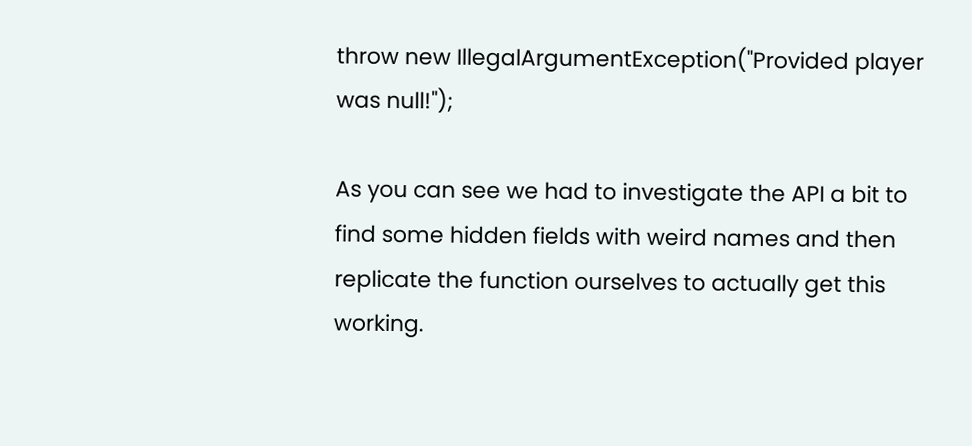throw new IllegalArgumentException("Provided player was null!");

As you can see we had to investigate the API a bit to find some hidden fields with weird names and then replicate the function ourselves to actually get this working.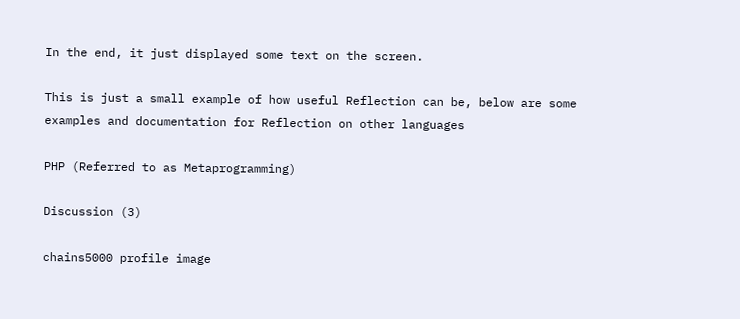In the end, it just displayed some text on the screen.

This is just a small example of how useful Reflection can be, below are some examples and documentation for Reflection on other languages

PHP (Referred to as Metaprogramming)

Discussion (3)

chains5000 profile image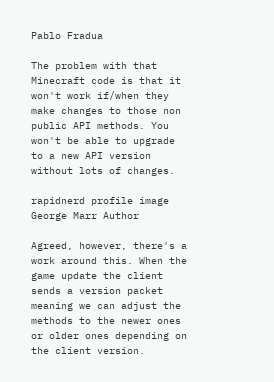Pablo Fradua

The problem with that Minecraft code is that it won't work if/when they make changes to those non public API methods. You won't be able to upgrade to a new API version without lots of changes.

rapidnerd profile image
George Marr Author

Agreed, however, there's a work around this. When the game update the client sends a version packet meaning we can adjust the methods to the newer ones or older ones depending on the client version.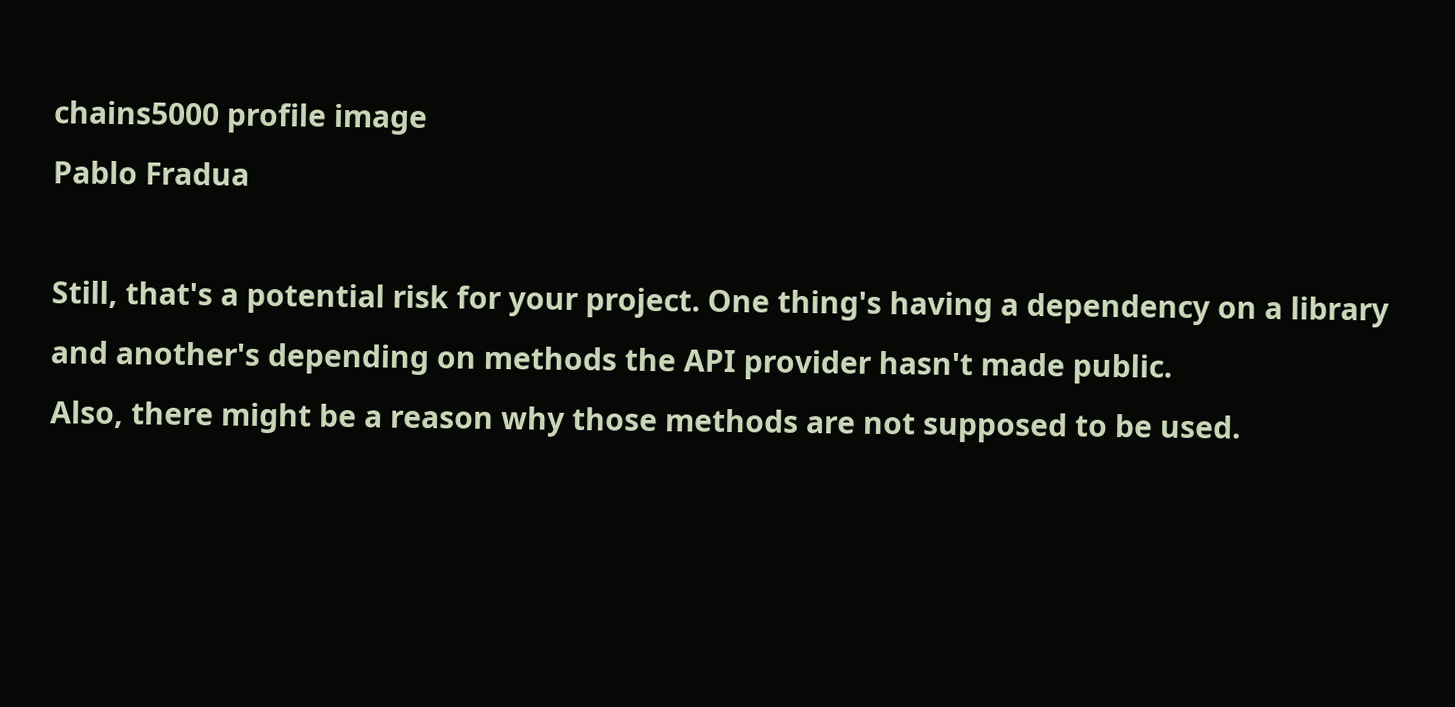chains5000 profile image
Pablo Fradua

Still, that's a potential risk for your project. One thing's having a dependency on a library and another's depending on methods the API provider hasn't made public.
Also, there might be a reason why those methods are not supposed to be used.